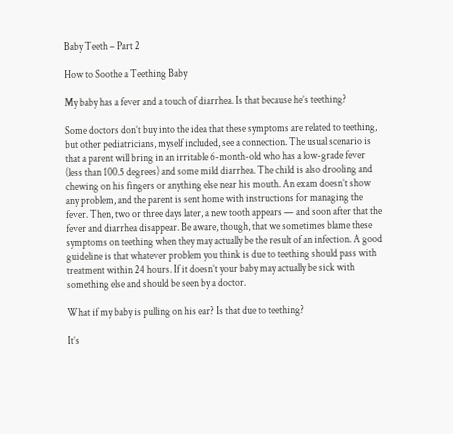Baby Teeth – Part 2

How to Soothe a Teething Baby

My baby has a fever and a touch of diarrhea. Is that because he’s teething?

Some doctors don’t buy into the idea that these symptoms are related to teething, but other pediatricians, myself included, see a connection. The usual scenario is that a parent will bring in an irritable 6-month-old who has a low-grade fever (less than 100.5 degrees) and some mild diarrhea. The child is also drooling and chewing on his fingers or anything else near his mouth. An exam doesn’t show any problem, and the parent is sent home with instructions for managing the fever. Then, two or three days later, a new tooth appears — and soon after that the fever and diarrhea disappear. Be aware, though, that we sometimes blame these symptoms on teething when they may actually be the result of an infection. A good guideline is that whatever problem you think is due to teething should pass with treatment within 24 hours. If it doesn’t your baby may actually be sick with something else and should be seen by a doctor.

What if my baby is pulling on his ear? Is that due to teething?

It’s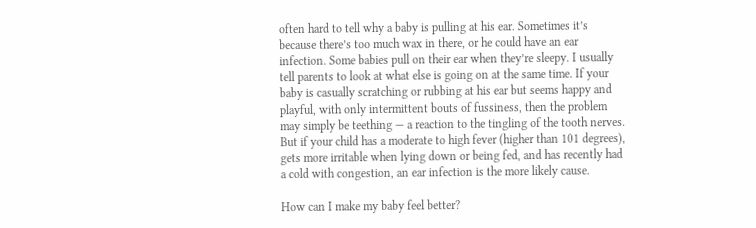often hard to tell why a baby is pulling at his ear. Sometimes it’s because there’s too much wax in there, or he could have an ear infection. Some babies pull on their ear when they’re sleepy. I usually tell parents to look at what else is going on at the same time. If your baby is casually scratching or rubbing at his ear but seems happy and playful, with only intermittent bouts of fussiness, then the problem may simply be teething — a reaction to the tingling of the tooth nerves. But if your child has a moderate to high fever (higher than 101 degrees), gets more irritable when lying down or being fed, and has recently had a cold with congestion, an ear infection is the more likely cause.

How can I make my baby feel better?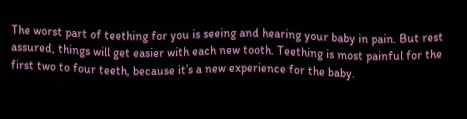The worst part of teething for you is seeing and hearing your baby in pain. But rest assured, things will get easier with each new tooth. Teething is most painful for the first two to four teeth, because it’s a new experience for the baby.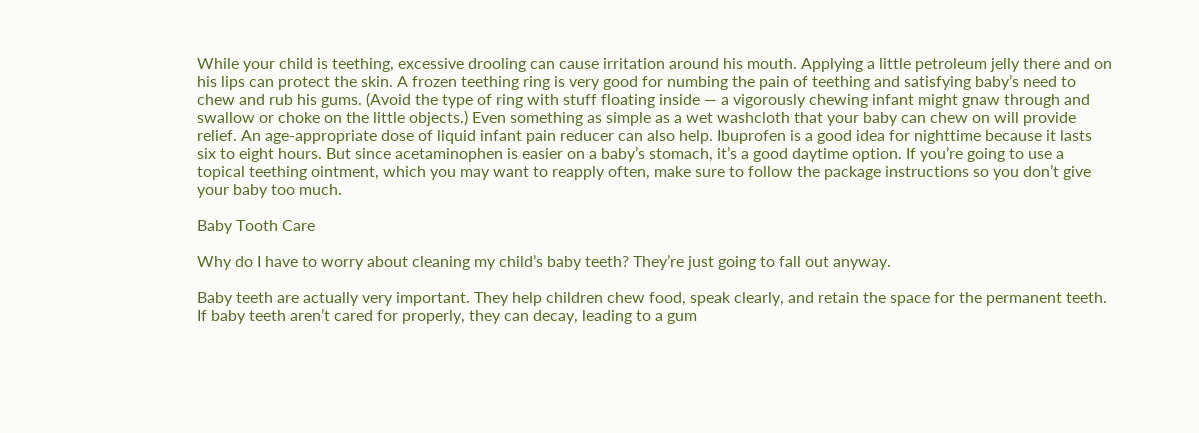While your child is teething, excessive drooling can cause irritation around his mouth. Applying a little petroleum jelly there and on his lips can protect the skin. A frozen teething ring is very good for numbing the pain of teething and satisfying baby’s need to chew and rub his gums. (Avoid the type of ring with stuff floating inside — a vigorously chewing infant might gnaw through and swallow or choke on the little objects.) Even something as simple as a wet washcloth that your baby can chew on will provide relief. An age-appropriate dose of liquid infant pain reducer can also help. Ibuprofen is a good idea for nighttime because it lasts six to eight hours. But since acetaminophen is easier on a baby’s stomach, it’s a good daytime option. If you’re going to use a topical teething ointment, which you may want to reapply often, make sure to follow the package instructions so you don’t give your baby too much.

Baby Tooth Care

Why do I have to worry about cleaning my child’s baby teeth? They’re just going to fall out anyway.

Baby teeth are actually very important. They help children chew food, speak clearly, and retain the space for the permanent teeth. If baby teeth aren’t cared for properly, they can decay, leading to a gum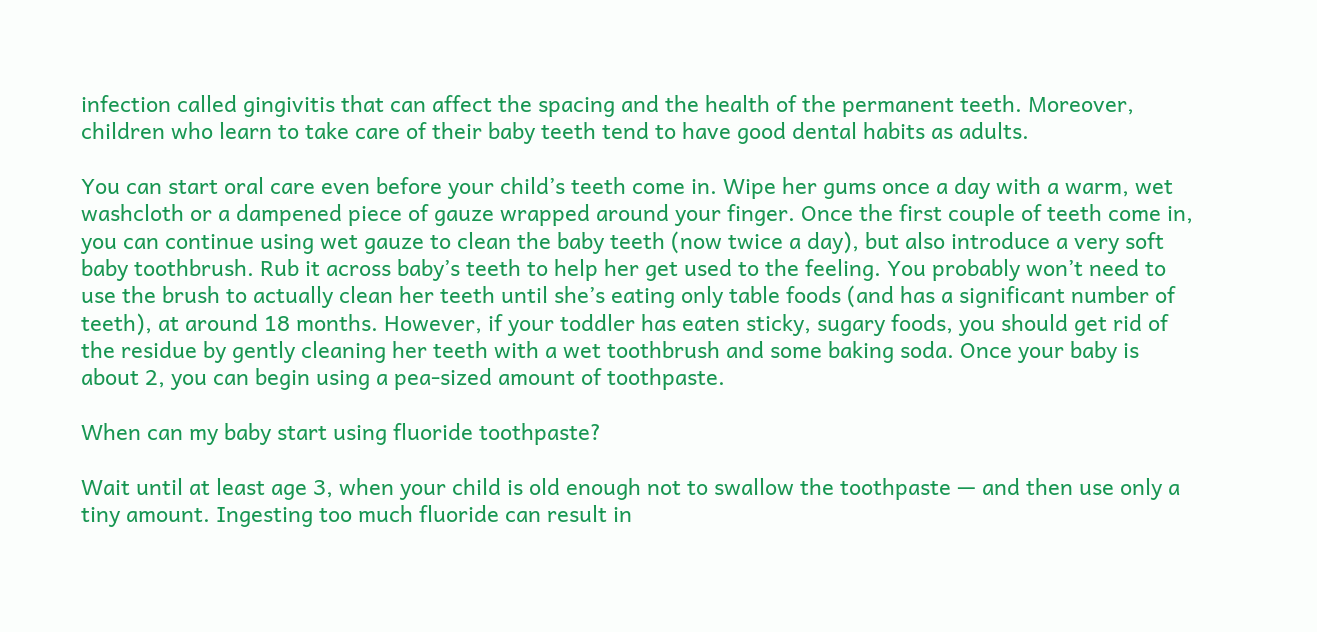infection called gingivitis that can affect the spacing and the health of the permanent teeth. Moreover, children who learn to take care of their baby teeth tend to have good dental habits as adults.

You can start oral care even before your child’s teeth come in. Wipe her gums once a day with a warm, wet washcloth or a dampened piece of gauze wrapped around your finger. Once the first couple of teeth come in, you can continue using wet gauze to clean the baby teeth (now twice a day), but also introduce a very soft baby toothbrush. Rub it across baby’s teeth to help her get used to the feeling. You probably won’t need to use the brush to actually clean her teeth until she’s eating only table foods (and has a significant number of teeth), at around 18 months. However, if your toddler has eaten sticky, sugary foods, you should get rid of the residue by gently cleaning her teeth with a wet toothbrush and some baking soda. Once your baby is about 2, you can begin using a pea-sized amount of toothpaste.

When can my baby start using fluoride toothpaste?

Wait until at least age 3, when your child is old enough not to swallow the toothpaste — and then use only a tiny amount. Ingesting too much fluoride can result in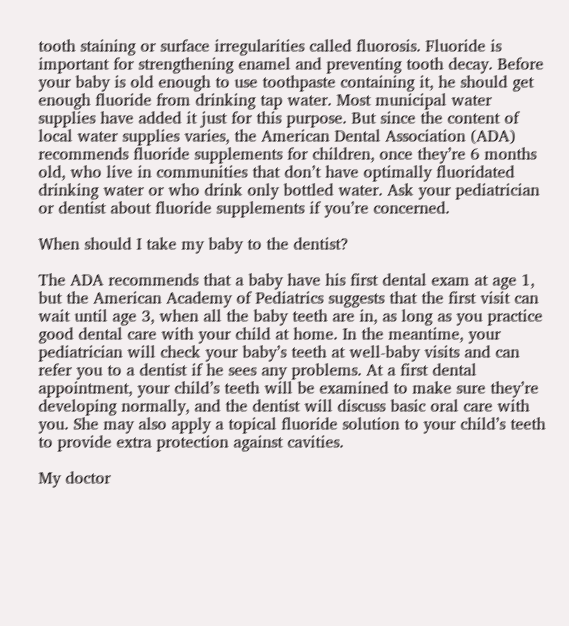tooth staining or surface irregularities called fluorosis. Fluoride is important for strengthening enamel and preventing tooth decay. Before your baby is old enough to use toothpaste containing it, he should get enough fluoride from drinking tap water. Most municipal water supplies have added it just for this purpose. But since the content of local water supplies varies, the American Dental Association (ADA) recommends fluoride supplements for children, once they’re 6 months old, who live in communities that don’t have optimally fluoridated drinking water or who drink only bottled water. Ask your pediatrician or dentist about fluoride supplements if you’re concerned.

When should I take my baby to the dentist?

The ADA recommends that a baby have his first dental exam at age 1, but the American Academy of Pediatrics suggests that the first visit can wait until age 3, when all the baby teeth are in, as long as you practice good dental care with your child at home. In the meantime, your pediatrician will check your baby’s teeth at well-baby visits and can refer you to a dentist if he sees any problems. At a first dental appointment, your child’s teeth will be examined to make sure they’re developing normally, and the dentist will discuss basic oral care with you. She may also apply a topical fluoride solution to your child’s teeth to provide extra protection against cavities.

My doctor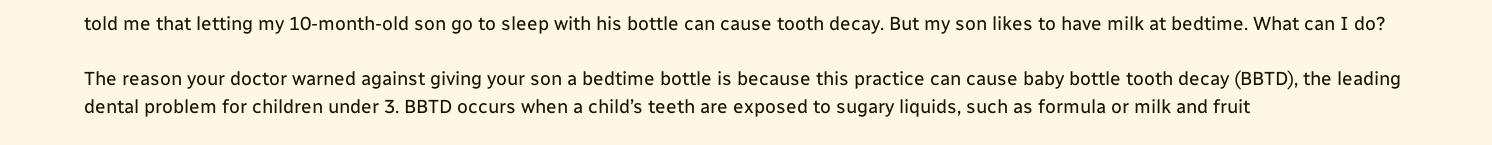told me that letting my 10-month-old son go to sleep with his bottle can cause tooth decay. But my son likes to have milk at bedtime. What can I do?

The reason your doctor warned against giving your son a bedtime bottle is because this practice can cause baby bottle tooth decay (BBTD), the leading dental problem for children under 3. BBTD occurs when a child’s teeth are exposed to sugary liquids, such as formula or milk and fruit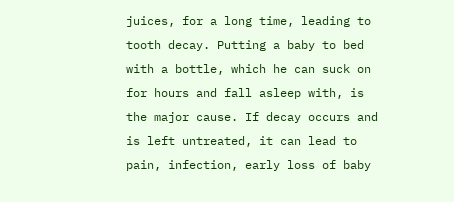juices, for a long time, leading to tooth decay. Putting a baby to bed with a bottle, which he can suck on for hours and fall asleep with, is the major cause. If decay occurs and is left untreated, it can lead to pain, infection, early loss of baby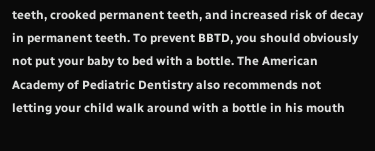teeth, crooked permanent teeth, and increased risk of decay in permanent teeth. To prevent BBTD, you should obviously not put your baby to bed with a bottle. The American Academy of Pediatric Dentistry also recommends not letting your child walk around with a bottle in his mouth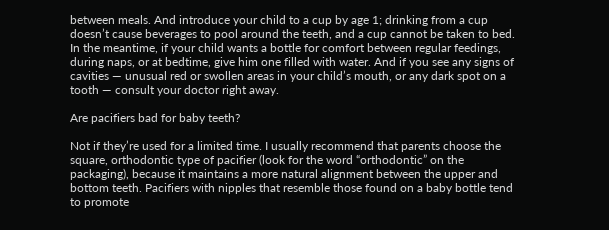between meals. And introduce your child to a cup by age 1; drinking from a cup doesn’t cause beverages to pool around the teeth, and a cup cannot be taken to bed. In the meantime, if your child wants a bottle for comfort between regular feedings, during naps, or at bedtime, give him one filled with water. And if you see any signs of cavities — unusual red or swollen areas in your child’s mouth, or any dark spot on a tooth — consult your doctor right away.

Are pacifiers bad for baby teeth?

Not if they’re used for a limited time. I usually recommend that parents choose the square, orthodontic type of pacifier (look for the word “orthodontic” on the packaging), because it maintains a more natural alignment between the upper and bottom teeth. Pacifiers with nipples that resemble those found on a baby bottle tend to promote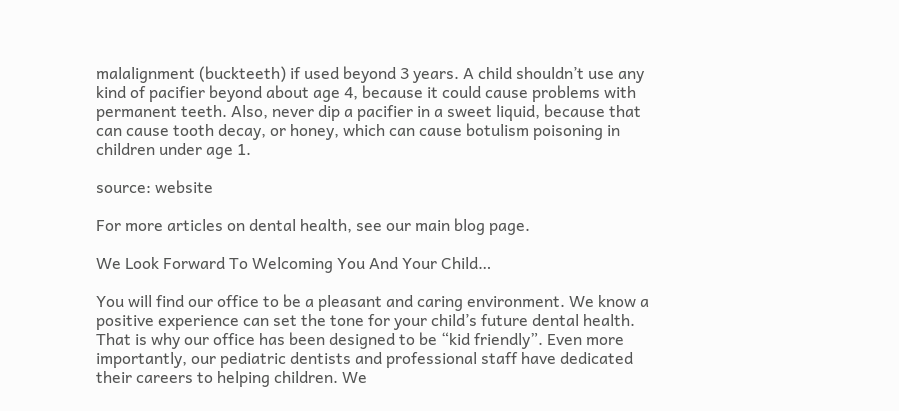malalignment (buckteeth) if used beyond 3 years. A child shouldn’t use any kind of pacifier beyond about age 4, because it could cause problems with permanent teeth. Also, never dip a pacifier in a sweet liquid, because that can cause tooth decay, or honey, which can cause botulism poisoning in children under age 1.

source: website

For more articles on dental health, see our main blog page.

We Look Forward To Welcoming You And Your Child…

You will find our office to be a pleasant and caring environment. We know a positive experience can set the tone for your child’s future dental health. That is why our office has been designed to be “kid friendly”. Even more importantly, our pediatric dentists and professional staff have dedicated their careers to helping children. We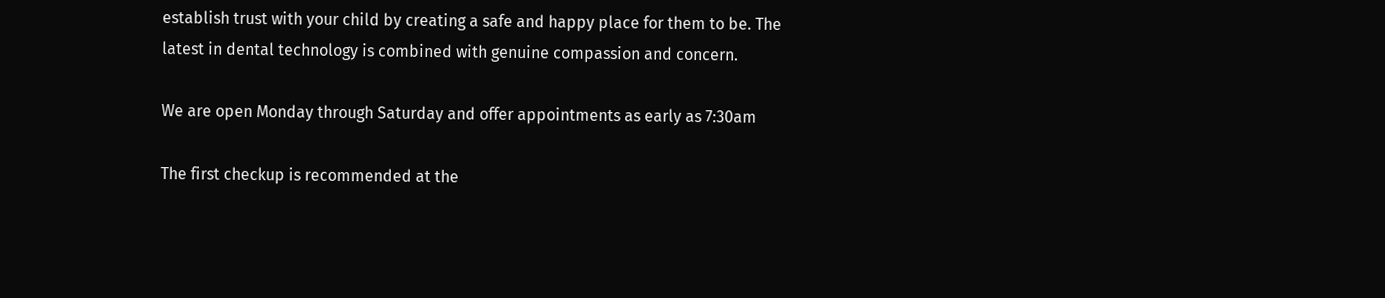establish trust with your child by creating a safe and happy place for them to be. The latest in dental technology is combined with genuine compassion and concern.

We are open Monday through Saturday and offer appointments as early as 7:30am

The first checkup is recommended at the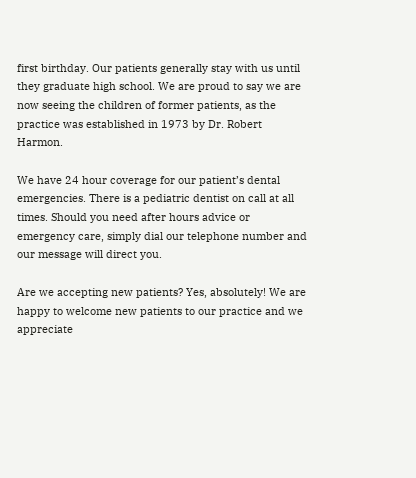first birthday. Our patients generally stay with us until they graduate high school. We are proud to say we are now seeing the children of former patients, as the practice was established in 1973 by Dr. Robert Harmon.

We have 24 hour coverage for our patient’s dental emergencies. There is a pediatric dentist on call at all times. Should you need after hours advice or emergency care, simply dial our telephone number and our message will direct you.

Are we accepting new patients? Yes, absolutely! We are happy to welcome new patients to our practice and we appreciate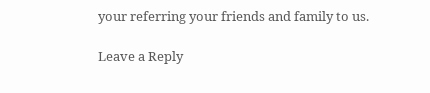your referring your friends and family to us.

Leave a Reply